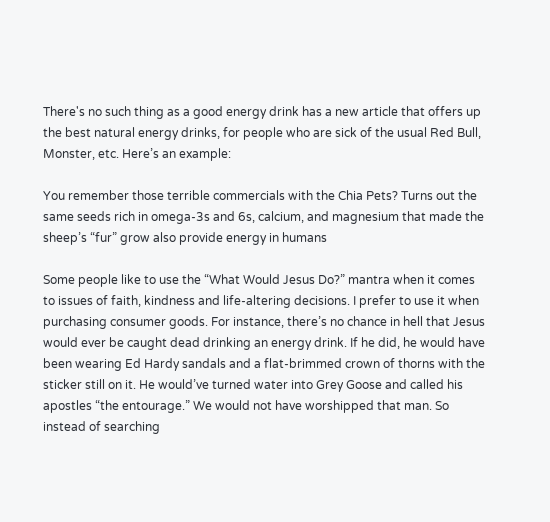There's no such thing as a good energy drink has a new article that offers up the best natural energy drinks, for people who are sick of the usual Red Bull, Monster, etc. Here’s an example:

You remember those terrible commercials with the Chia Pets? Turns out the same seeds rich in omega-3s and 6s, calcium, and magnesium that made the sheep’s “fur” grow also provide energy in humans

Some people like to use the “What Would Jesus Do?” mantra when it comes to issues of faith, kindness and life-altering decisions. I prefer to use it when purchasing consumer goods. For instance, there’s no chance in hell that Jesus would ever be caught dead drinking an energy drink. If he did, he would have been wearing Ed Hardy sandals and a flat-brimmed crown of thorns with the sticker still on it. He would’ve turned water into Grey Goose and called his apostles “the entourage.” We would not have worshipped that man. So instead of searching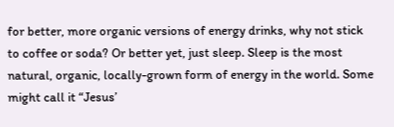for better, more organic versions of energy drinks, why not stick to coffee or soda? Or better yet, just sleep. Sleep is the most natural, organic, locally-grown form of energy in the world. Some might call it “Jesus’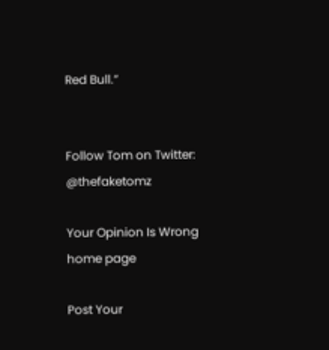Red Bull.”


Follow Tom on Twitter: @thefaketomz

Your Opinion Is Wrong home page

Post Your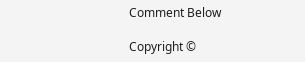Comment Below

Copyright ©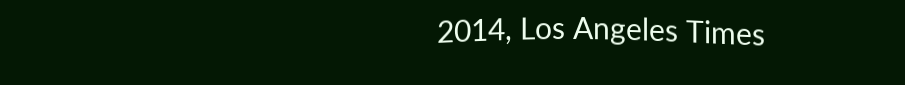2014, Los Angeles Times